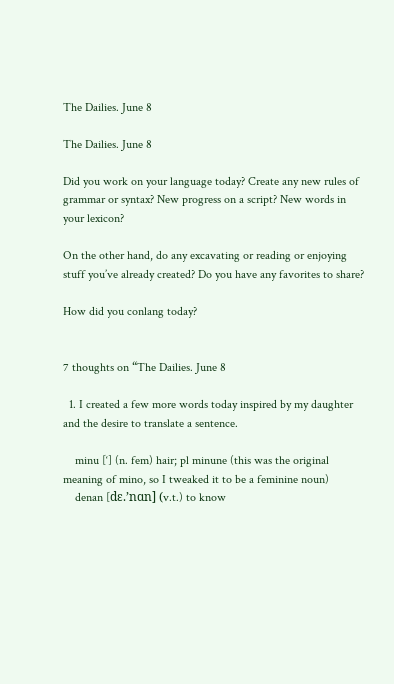The Dailies. June 8

The Dailies. June 8

Did you work on your language today? Create any new rules of grammar or syntax? New progress on a script? New words in your lexicon?

On the other hand, do any excavating or reading or enjoying stuff you’ve already created? Do you have any favorites to share?

How did you conlang today?


7 thoughts on “The Dailies. June 8

  1. I created a few more words today inspired by my daughter and the desire to translate a sentence.

    minu [‘] (n. fem) hair; pl minune (this was the original meaning of mino, so I tweaked it to be a feminine noun)
    denan [dɛ.’nɑn] (v.t.) to know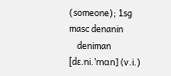(someone); 1sg masc denanin
    deniman [dɛ.ni.’mɑn] (v.i.)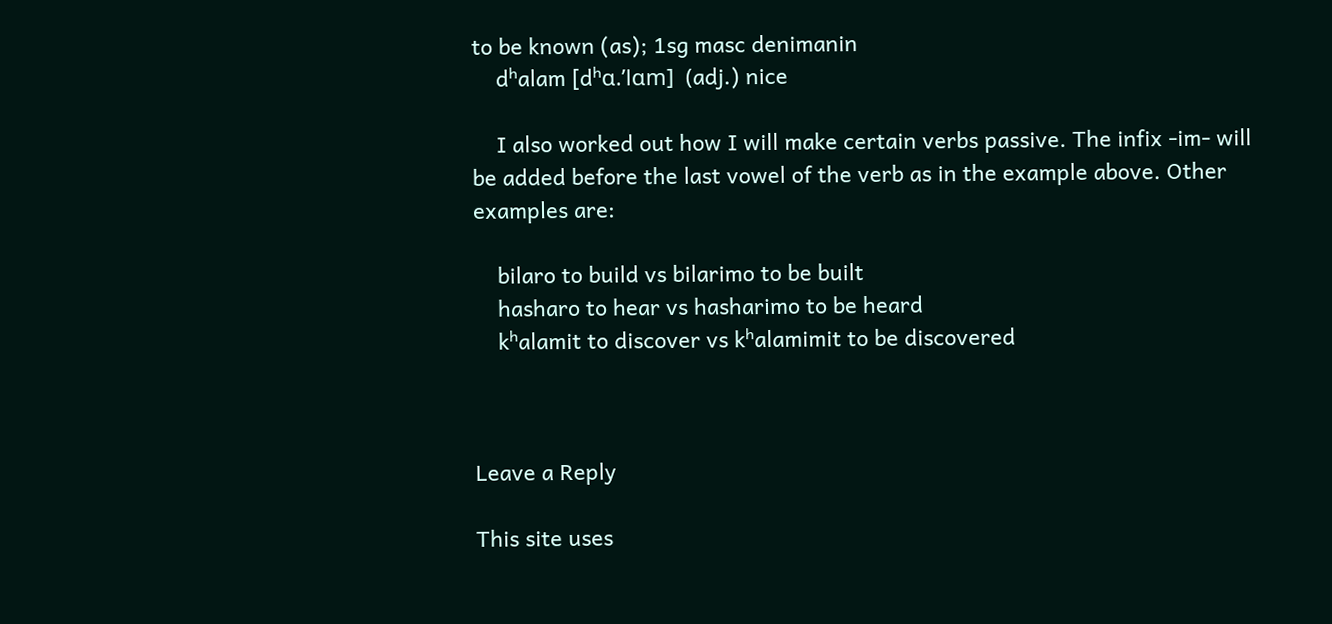to be known (as); 1sg masc denimanin
    dʰalam [dʰɑ.’lɑm]  (adj.) nice

    I also worked out how I will make certain verbs passive. The infix -im- will be added before the last vowel of the verb as in the example above. Other examples are:

    bilaro to build vs bilarimo to be built
    hasharo to hear vs hasharimo to be heard
    kʰalamit to discover vs kʰalamimit to be discovered



Leave a Reply

This site uses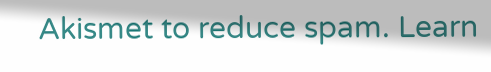Akismet to reduce spam. Learn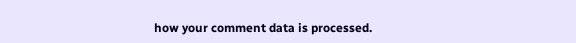how your comment data is processed.